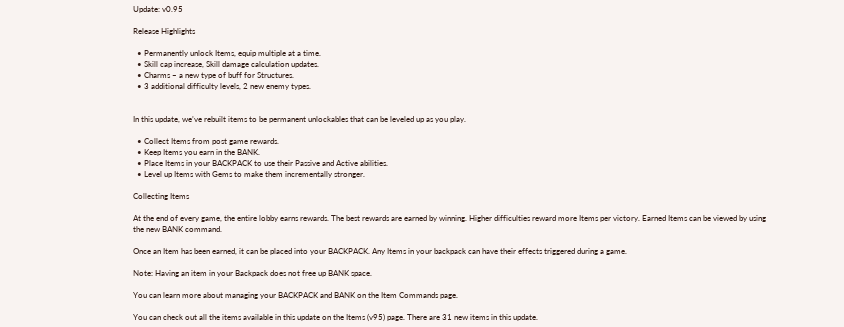Update: v0.95

Release Highlights

  • Permanently unlock Items, equip multiple at a time.
  • Skill cap increase, Skill damage calculation updates.
  • Charms – a new type of buff for Structures.
  • 3 additional difficulty levels, 2 new enemy types.


In this update, we’ve rebuilt items to be permanent unlockables that can be leveled up as you play.

  • Collect Items from post game rewards.
  • Keep Items you earn in the BANK.
  • Place Items in your BACKPACK to use their Passive and Active abilities.
  • Level up Items with Gems to make them incrementally stronger.

Collecting Items

At the end of every game, the entire lobby earns rewards. The best rewards are earned by winning. Higher difficulties reward more Items per victory. Earned Items can be viewed by using the new BANK command.

Once an Item has been earned, it can be placed into your BACKPACK. Any Items in your backpack can have their effects triggered during a game.

Note: Having an item in your Backpack does not free up BANK space.

You can learn more about managing your BACKPACK and BANK on the Item Commands page.

You can check out all the items available in this update on the Items (v95) page. There are 31 new items in this update.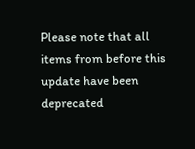Please note that all items from before this update have been deprecated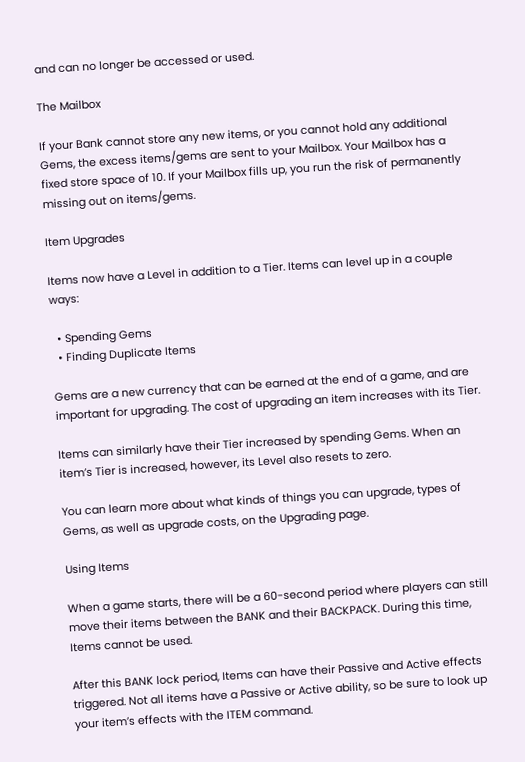and can no longer be accessed or used.

The Mailbox

If your Bank cannot store any new items, or you cannot hold any additional Gems, the excess items/gems are sent to your Mailbox. Your Mailbox has a fixed store space of 10. If your Mailbox fills up, you run the risk of permanently missing out on items/gems.

Item Upgrades

Items now have a Level in addition to a Tier. Items can level up in a couple ways:

  • Spending Gems
  • Finding Duplicate Items

Gems are a new currency that can be earned at the end of a game, and are important for upgrading. The cost of upgrading an item increases with its Tier.

Items can similarly have their Tier increased by spending Gems. When an item’s Tier is increased, however, its Level also resets to zero.

You can learn more about what kinds of things you can upgrade, types of Gems, as well as upgrade costs, on the Upgrading page.

Using Items

When a game starts, there will be a 60-second period where players can still move their items between the BANK and their BACKPACK. During this time, Items cannot be used.

After this BANK lock period, Items can have their Passive and Active effects triggered. Not all items have a Passive or Active ability, so be sure to look up your item’s effects with the ITEM command.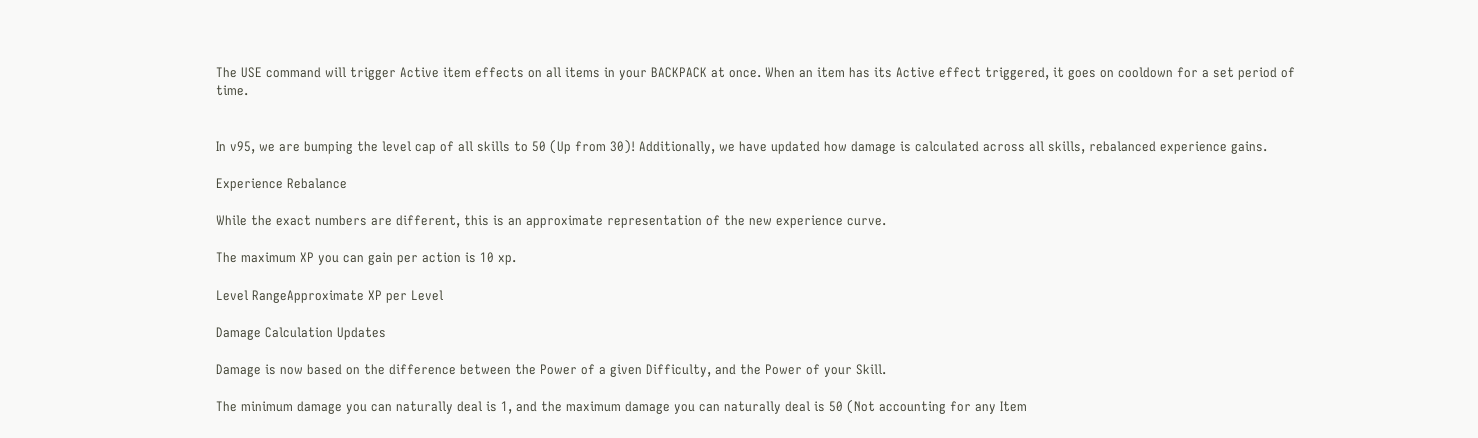The USE command will trigger Active item effects on all items in your BACKPACK at once. When an item has its Active effect triggered, it goes on cooldown for a set period of time.


In v95, we are bumping the level cap of all skills to 50 (Up from 30)! Additionally, we have updated how damage is calculated across all skills, rebalanced experience gains.

Experience Rebalance

While the exact numbers are different, this is an approximate representation of the new experience curve.

The maximum XP you can gain per action is 10 xp.

Level RangeApproximate XP per Level

Damage Calculation Updates

Damage is now based on the difference between the Power of a given Difficulty, and the Power of your Skill.

The minimum damage you can naturally deal is 1, and the maximum damage you can naturally deal is 50 (Not accounting for any Item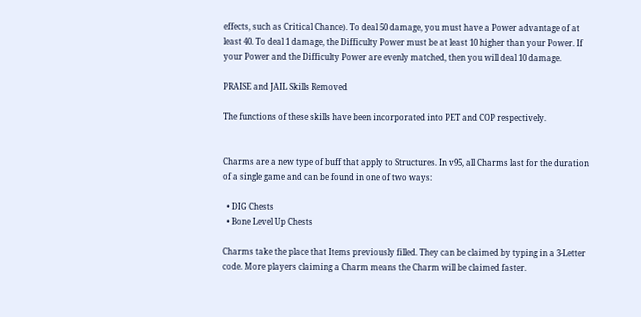effects, such as Critical Chance). To deal 50 damage, you must have a Power advantage of at least 40. To deal 1 damage, the Difficulty Power must be at least 10 higher than your Power. If your Power and the Difficulty Power are evenly matched, then you will deal 10 damage.

PRAISE and JAIL Skills Removed

The functions of these skills have been incorporated into PET and COP respectively.


Charms are a new type of buff that apply to Structures. In v95, all Charms last for the duration of a single game and can be found in one of two ways:

  • DIG Chests
  • Bone Level Up Chests

Charms take the place that Items previously filled. They can be claimed by typing in a 3-Letter code. More players claiming a Charm means the Charm will be claimed faster.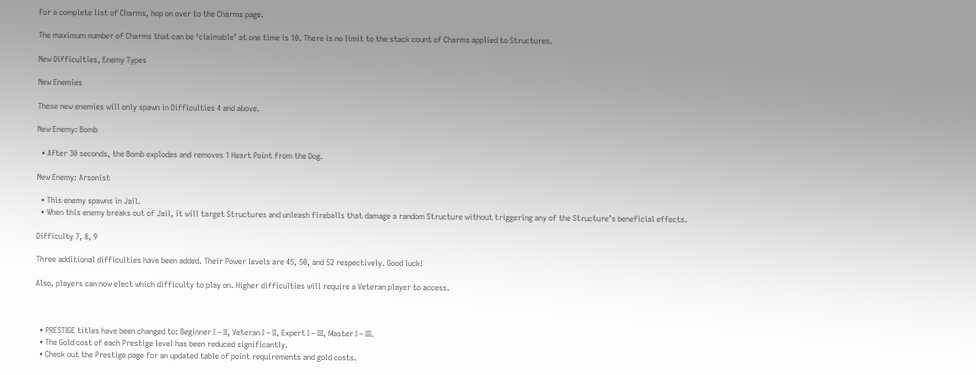For a complete list of Charms, hop on over to the Charms page.

The maximum number of Charms that can be ‘claimable’ at one time is 10. There is no limit to the stack count of Charms applied to Structures.

New Difficulties, Enemy Types

New Enemies

These new enemies will only spawn in Difficulties 4 and above.

New Enemy: Bomb

  • After 30 seconds, the Bomb explodes and removes 1 Heart Point from the Dog.

New Enemy: Arsonist

  • This enemy spawns in Jail.
  • When this enemy breaks out of Jail, it will target Structures and unleash fireballs that damage a random Structure without triggering any of the Structure’s beneficial effects.

Difficulty 7, 8, 9

Three additional difficulties have been added. Their Power levels are 45, 50, and 52 respectively. Good luck!

Also, players can now elect which difficulty to play on. Higher difficulties will require a Veteran player to access.



  • PRESTIGE titles have been changed to: Beginner I – II, Veteran I – II, Expert I – III, Master I – III.
  • The Gold cost of each Prestige level has been reduced significantly.
  • Check out the Prestige page for an updated table of point requirements and gold costs.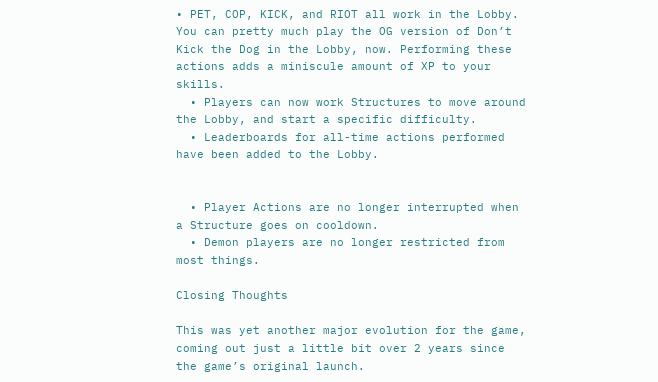• PET, COP, KICK, and RIOT all work in the Lobby. You can pretty much play the OG version of Don’t Kick the Dog in the Lobby, now. Performing these actions adds a miniscule amount of XP to your skills.
  • Players can now work Structures to move around the Lobby, and start a specific difficulty.
  • Leaderboards for all-time actions performed have been added to the Lobby.


  • Player Actions are no longer interrupted when a Structure goes on cooldown.
  • Demon players are no longer restricted from most things.

Closing Thoughts

This was yet another major evolution for the game, coming out just a little bit over 2 years since the game’s original launch.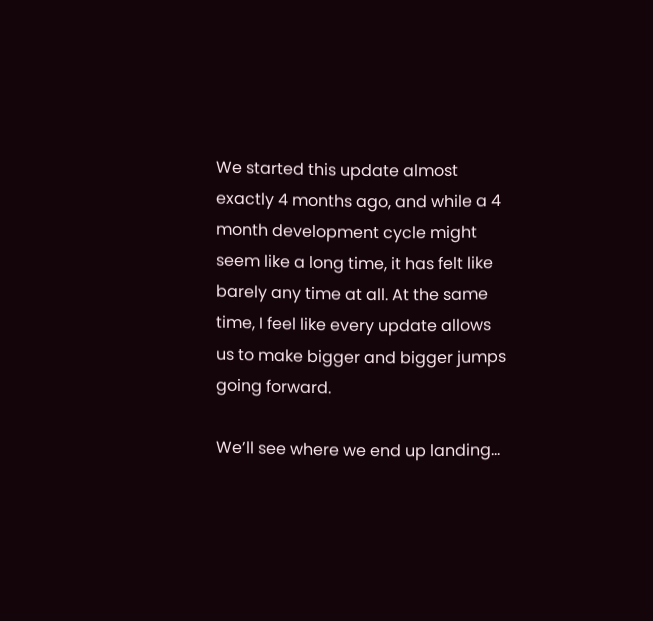We started this update almost exactly 4 months ago, and while a 4 month development cycle might seem like a long time, it has felt like barely any time at all. At the same time, I feel like every update allows us to make bigger and bigger jumps going forward.

We’ll see where we end up landing…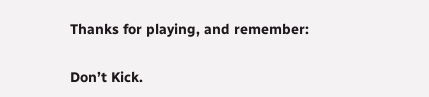Thanks for playing, and remember:

Don’t Kick.